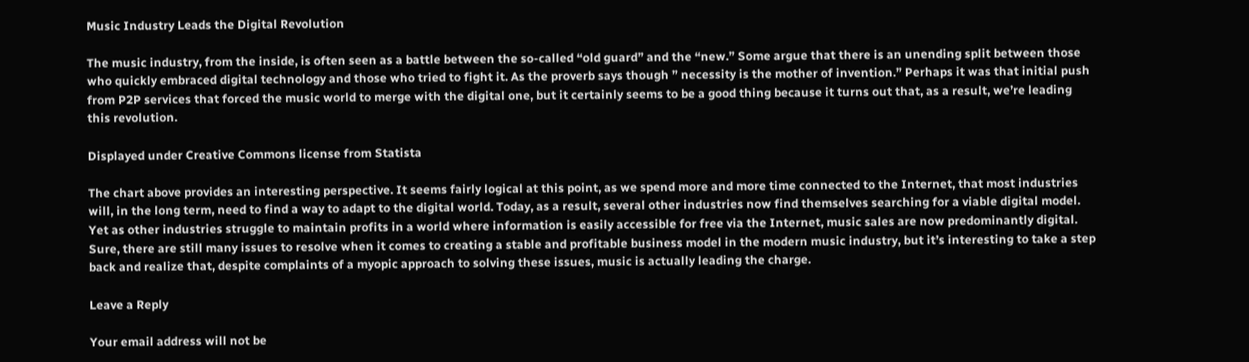Music Industry Leads the Digital Revolution

The music industry, from the inside, is often seen as a battle between the so-called “old guard” and the “new.” Some argue that there is an unending split between those who quickly embraced digital technology and those who tried to fight it. As the proverb says though ” necessity is the mother of invention.” Perhaps it was that initial push from P2P services that forced the music world to merge with the digital one, but it certainly seems to be a good thing because it turns out that, as a result, we’re leading this revolution.

Displayed under Creative Commons license from Statista

The chart above provides an interesting perspective. It seems fairly logical at this point, as we spend more and more time connected to the Internet, that most industries will, in the long term, need to find a way to adapt to the digital world. Today, as a result, several other industries now find themselves searching for a viable digital model. Yet as other industries struggle to maintain profits in a world where information is easily accessible for free via the Internet, music sales are now predominantly digital. Sure, there are still many issues to resolve when it comes to creating a stable and profitable business model in the modern music industry, but it’s interesting to take a step back and realize that, despite complaints of a myopic approach to solving these issues, music is actually leading the charge.

Leave a Reply

Your email address will not be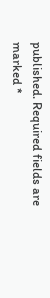published. Required fields are marked *